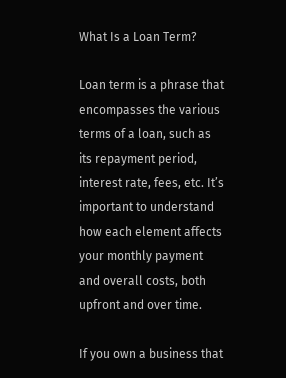What Is a Loan Term?

Loan term is a phrase that encompasses the various terms of a loan, such as its repayment period, interest rate, fees, etc. It’s important to understand how each element affects your monthly payment and overall costs, both upfront and over time.

If you own a business that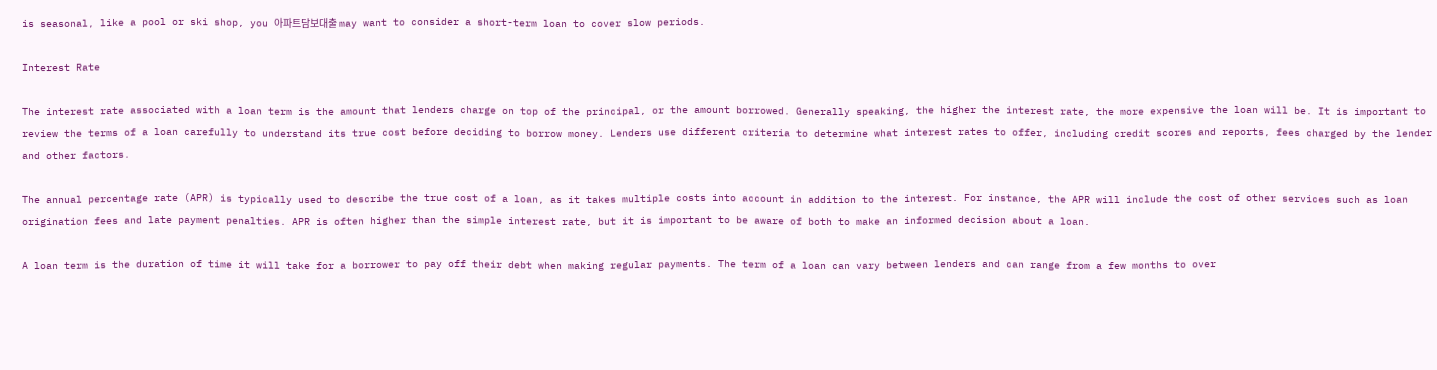is seasonal, like a pool or ski shop, you 아파트담보대출 may want to consider a short-term loan to cover slow periods.

Interest Rate

The interest rate associated with a loan term is the amount that lenders charge on top of the principal, or the amount borrowed. Generally speaking, the higher the interest rate, the more expensive the loan will be. It is important to review the terms of a loan carefully to understand its true cost before deciding to borrow money. Lenders use different criteria to determine what interest rates to offer, including credit scores and reports, fees charged by the lender and other factors.

The annual percentage rate (APR) is typically used to describe the true cost of a loan, as it takes multiple costs into account in addition to the interest. For instance, the APR will include the cost of other services such as loan origination fees and late payment penalties. APR is often higher than the simple interest rate, but it is important to be aware of both to make an informed decision about a loan.

A loan term is the duration of time it will take for a borrower to pay off their debt when making regular payments. The term of a loan can vary between lenders and can range from a few months to over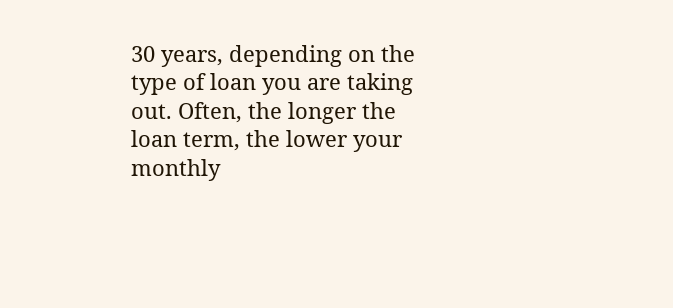30 years, depending on the type of loan you are taking out. Often, the longer the loan term, the lower your monthly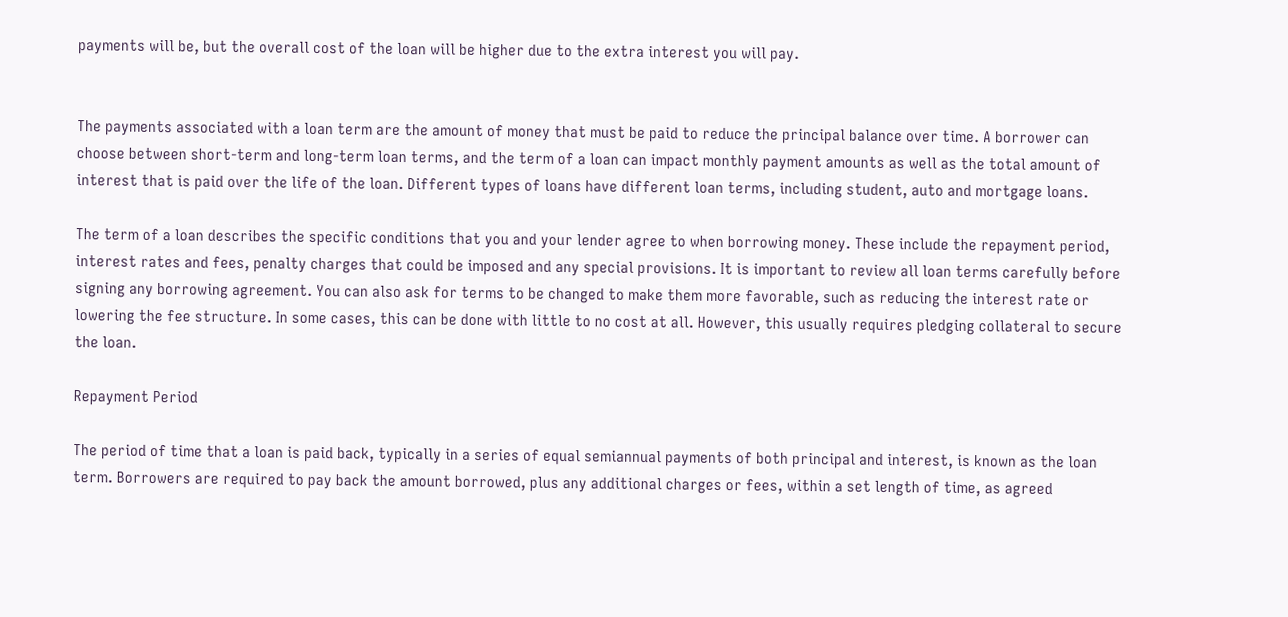payments will be, but the overall cost of the loan will be higher due to the extra interest you will pay.


The payments associated with a loan term are the amount of money that must be paid to reduce the principal balance over time. A borrower can choose between short-term and long-term loan terms, and the term of a loan can impact monthly payment amounts as well as the total amount of interest that is paid over the life of the loan. Different types of loans have different loan terms, including student, auto and mortgage loans.

The term of a loan describes the specific conditions that you and your lender agree to when borrowing money. These include the repayment period, interest rates and fees, penalty charges that could be imposed and any special provisions. It is important to review all loan terms carefully before signing any borrowing agreement. You can also ask for terms to be changed to make them more favorable, such as reducing the interest rate or lowering the fee structure. In some cases, this can be done with little to no cost at all. However, this usually requires pledging collateral to secure the loan.

Repayment Period

The period of time that a loan is paid back, typically in a series of equal semiannual payments of both principal and interest, is known as the loan term. Borrowers are required to pay back the amount borrowed, plus any additional charges or fees, within a set length of time, as agreed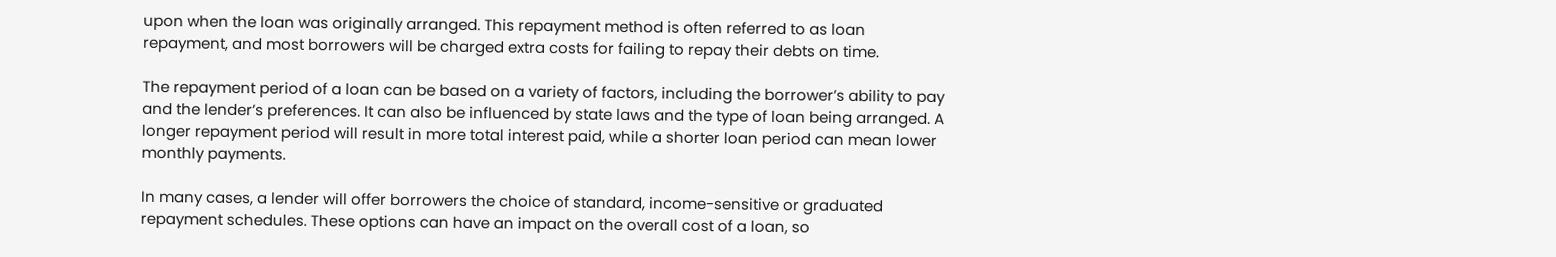upon when the loan was originally arranged. This repayment method is often referred to as loan repayment, and most borrowers will be charged extra costs for failing to repay their debts on time.

The repayment period of a loan can be based on a variety of factors, including the borrower’s ability to pay and the lender’s preferences. It can also be influenced by state laws and the type of loan being arranged. A longer repayment period will result in more total interest paid, while a shorter loan period can mean lower monthly payments.

In many cases, a lender will offer borrowers the choice of standard, income-sensitive or graduated repayment schedules. These options can have an impact on the overall cost of a loan, so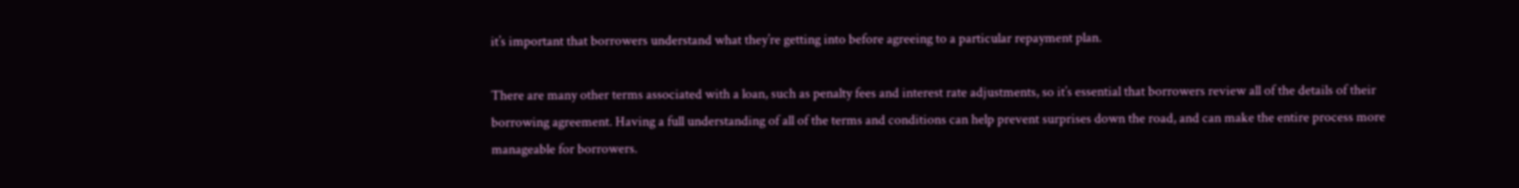it’s important that borrowers understand what they’re getting into before agreeing to a particular repayment plan.

There are many other terms associated with a loan, such as penalty fees and interest rate adjustments, so it’s essential that borrowers review all of the details of their borrowing agreement. Having a full understanding of all of the terms and conditions can help prevent surprises down the road, and can make the entire process more manageable for borrowers.